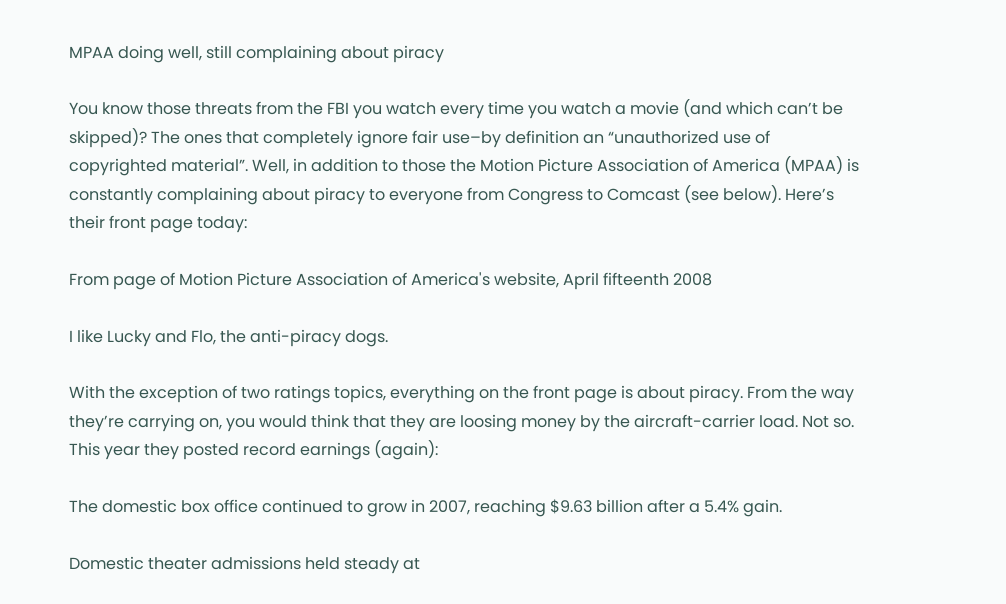MPAA doing well, still complaining about piracy

You know those threats from the FBI you watch every time you watch a movie (and which can’t be skipped)? The ones that completely ignore fair use–by definition an “unauthorized use of copyrighted material”. Well, in addition to those the Motion Picture Association of America (MPAA) is constantly complaining about piracy to everyone from Congress to Comcast (see below). Here’s their front page today:

From page of Motion Picture Association of America's website, April fifteenth 2008

I like Lucky and Flo, the anti-piracy dogs.

With the exception of two ratings topics, everything on the front page is about piracy. From the way they’re carrying on, you would think that they are loosing money by the aircraft-carrier load. Not so. This year they posted record earnings (again):

The domestic box office continued to grow in 2007, reaching $9.63 billion after a 5.4% gain.

Domestic theater admissions held steady at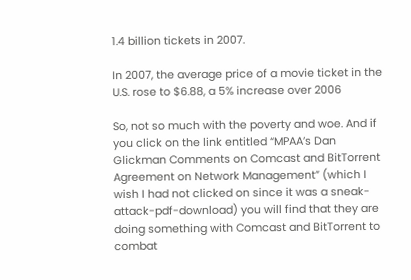1.4 billion tickets in 2007.

In 2007, the average price of a movie ticket in the U.S. rose to $6.88, a 5% increase over 2006

So, not so much with the poverty and woe. And if you click on the link entitled “MPAA’s Dan Glickman Comments on Comcast and BitTorrent Agreement on Network Management” (which I wish I had not clicked on since it was a sneak-attack-pdf-download) you will find that they are doing something with Comcast and BitTorrent to combat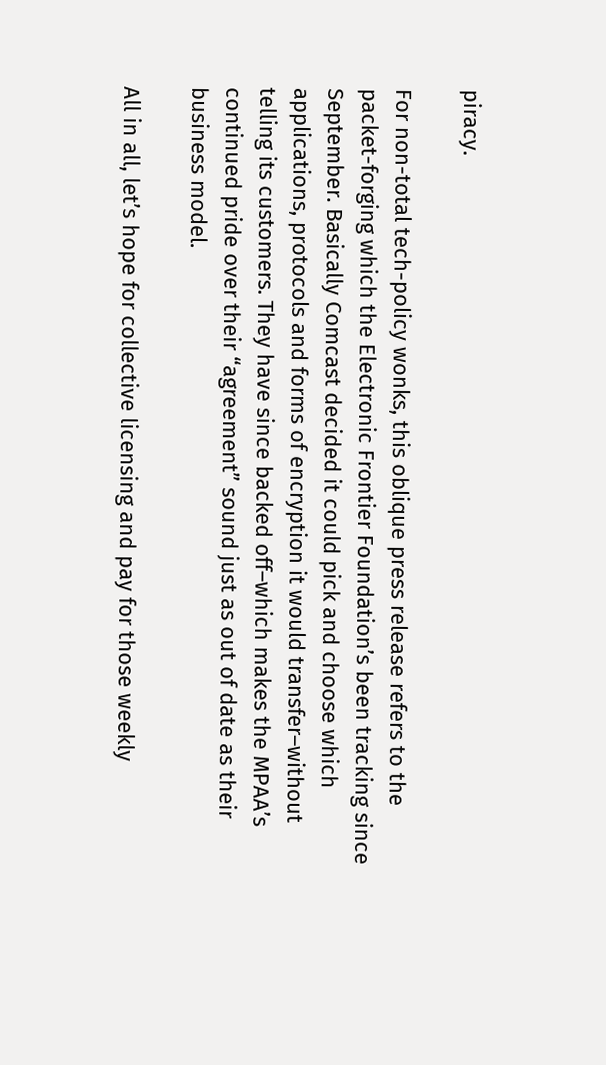piracy.

For non-total tech-policy wonks, this oblique press release refers to the packet-forging which the Electronic Frontier Foundation’s been tracking since September. Basically Comcast decided it could pick and choose which applications, protocols and forms of encryption it would transfer–without telling its customers. They have since backed off–which makes the MPAA’s continued pride over their “agreement” sound just as out of date as their business model.

All in all, let’s hope for collective licensing and pay for those weekly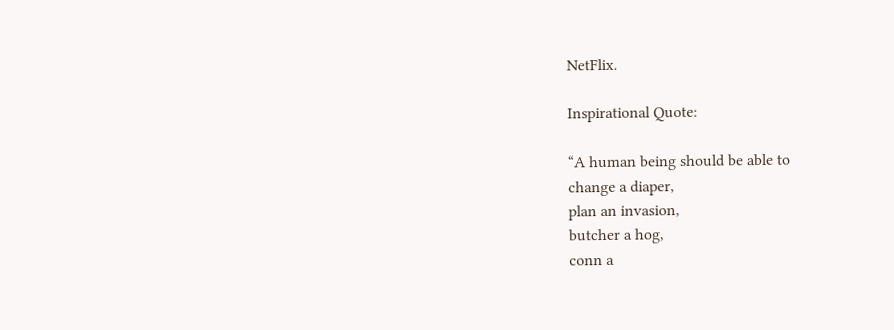NetFlix.

Inspirational Quote:

“A human being should be able to
change a diaper,
plan an invasion,
butcher a hog,
conn a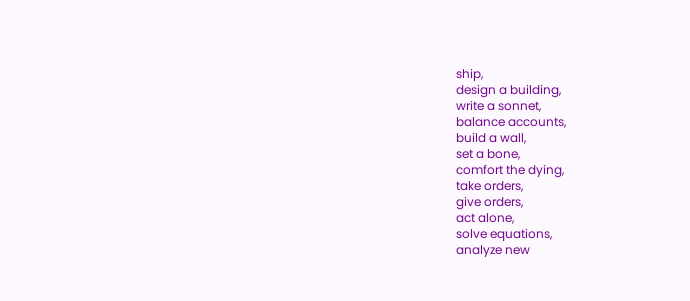ship,
design a building,
write a sonnet,
balance accounts,
build a wall,
set a bone,
comfort the dying,
take orders,
give orders,
act alone,
solve equations,
analyze new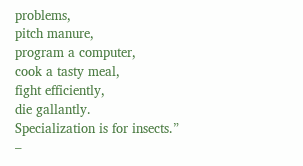problems,
pitch manure,
program a computer,
cook a tasty meal,
fight efficiently,
die gallantly.
Specialization is for insects.”
–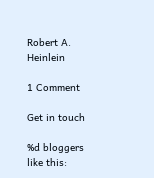Robert A. Heinlein

1 Comment

Get in touch

%d bloggers like this: